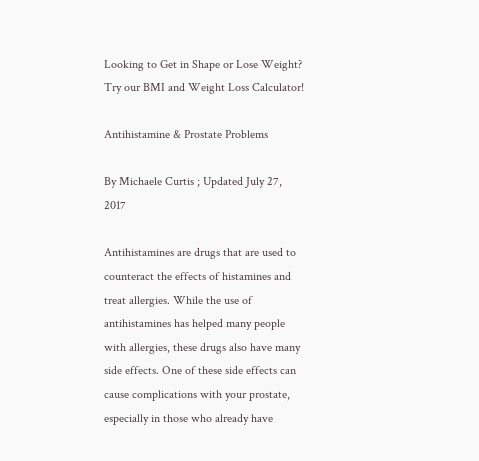Looking to Get in Shape or Lose Weight? Try our BMI and Weight Loss Calculator!

Antihistamine & Prostate Problems

By Michaele Curtis ; Updated July 27, 2017

Antihistamines are drugs that are used to counteract the effects of histamines and treat allergies. While the use of antihistamines has helped many people with allergies, these drugs also have many side effects. One of these side effects can cause complications with your prostate, especially in those who already have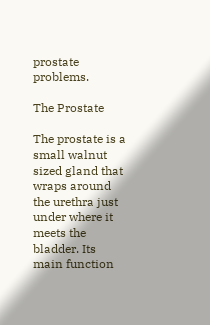prostate problems.

The Prostate

The prostate is a small walnut sized gland that wraps around the urethra just under where it meets the bladder. Its main function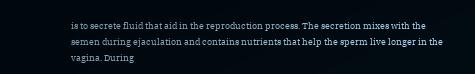is to secrete fluid that aid in the reproduction process. The secretion mixes with the semen during ejaculation and contains nutrients that help the sperm live longer in the vagina. During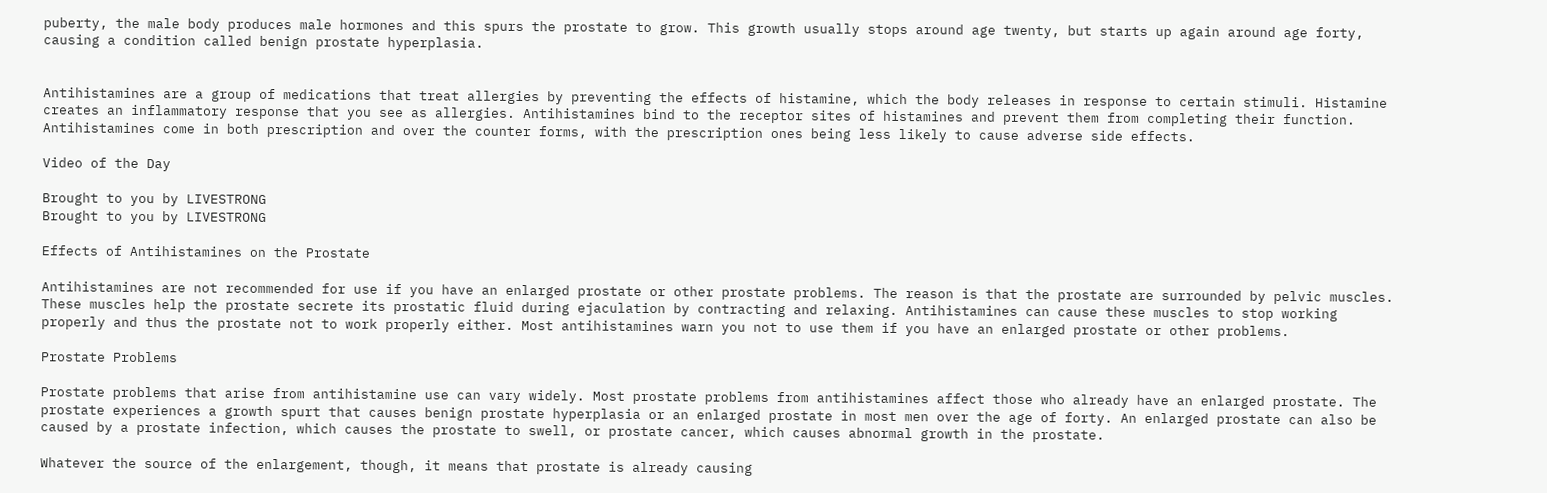puberty, the male body produces male hormones and this spurs the prostate to grow. This growth usually stops around age twenty, but starts up again around age forty, causing a condition called benign prostate hyperplasia.


Antihistamines are a group of medications that treat allergies by preventing the effects of histamine, which the body releases in response to certain stimuli. Histamine creates an inflammatory response that you see as allergies. Antihistamines bind to the receptor sites of histamines and prevent them from completing their function. Antihistamines come in both prescription and over the counter forms, with the prescription ones being less likely to cause adverse side effects.

Video of the Day

Brought to you by LIVESTRONG
Brought to you by LIVESTRONG

Effects of Antihistamines on the Prostate

Antihistamines are not recommended for use if you have an enlarged prostate or other prostate problems. The reason is that the prostate are surrounded by pelvic muscles. These muscles help the prostate secrete its prostatic fluid during ejaculation by contracting and relaxing. Antihistamines can cause these muscles to stop working properly and thus the prostate not to work properly either. Most antihistamines warn you not to use them if you have an enlarged prostate or other problems.

Prostate Problems

Prostate problems that arise from antihistamine use can vary widely. Most prostate problems from antihistamines affect those who already have an enlarged prostate. The prostate experiences a growth spurt that causes benign prostate hyperplasia or an enlarged prostate in most men over the age of forty. An enlarged prostate can also be caused by a prostate infection, which causes the prostate to swell, or prostate cancer, which causes abnormal growth in the prostate.

Whatever the source of the enlargement, though, it means that prostate is already causing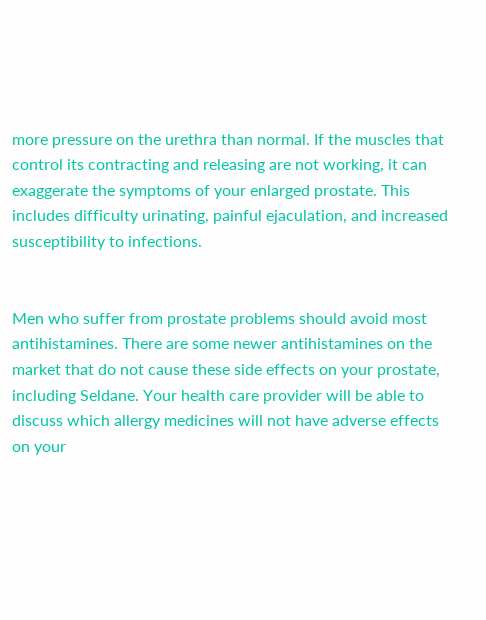more pressure on the urethra than normal. If the muscles that control its contracting and releasing are not working, it can exaggerate the symptoms of your enlarged prostate. This includes difficulty urinating, painful ejaculation, and increased susceptibility to infections.


Men who suffer from prostate problems should avoid most antihistamines. There are some newer antihistamines on the market that do not cause these side effects on your prostate, including Seldane. Your health care provider will be able to discuss which allergy medicines will not have adverse effects on your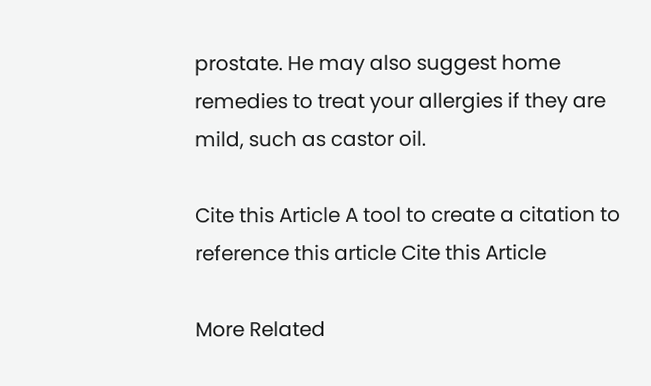prostate. He may also suggest home remedies to treat your allergies if they are mild, such as castor oil.

Cite this Article A tool to create a citation to reference this article Cite this Article

More Related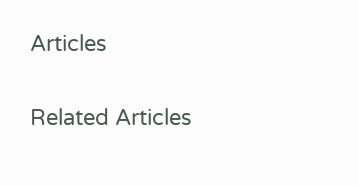Articles

Related Articles